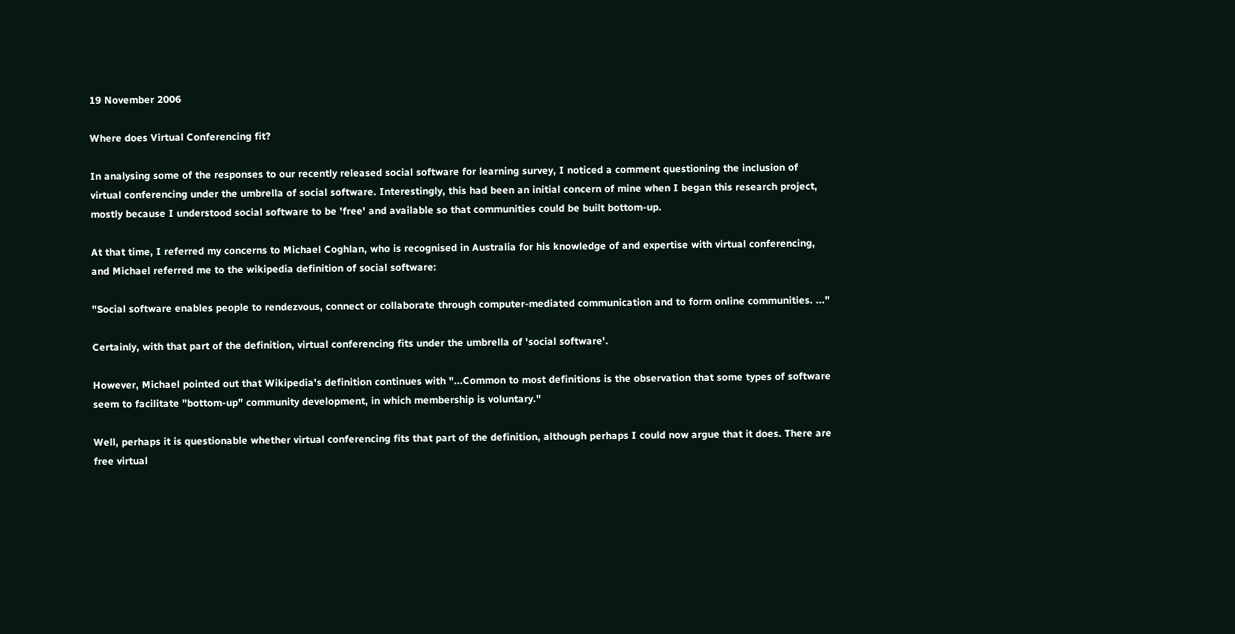19 November 2006

Where does Virtual Conferencing fit?

In analysing some of the responses to our recently released social software for learning survey, I noticed a comment questioning the inclusion of virtual conferencing under the umbrella of social software. Interestingly, this had been an initial concern of mine when I began this research project, mostly because I understood social software to be 'free' and available so that communities could be built bottom-up.

At that time, I referred my concerns to Michael Coghlan, who is recognised in Australia for his knowledge of and expertise with virtual conferencing, and Michael referred me to the wikipedia definition of social software:

"Social software enables people to rendezvous, connect or collaborate through computer-mediated communication and to form online communities. ..."

Certainly, with that part of the definition, virtual conferencing fits under the umbrella of 'social software'.

However, Michael pointed out that Wikipedia's definition continues with "...Common to most definitions is the observation that some types of software seem to facilitate "bottom-up" community development, in which membership is voluntary."

Well, perhaps it is questionable whether virtual conferencing fits that part of the definition, although perhaps I could now argue that it does. There are free virtual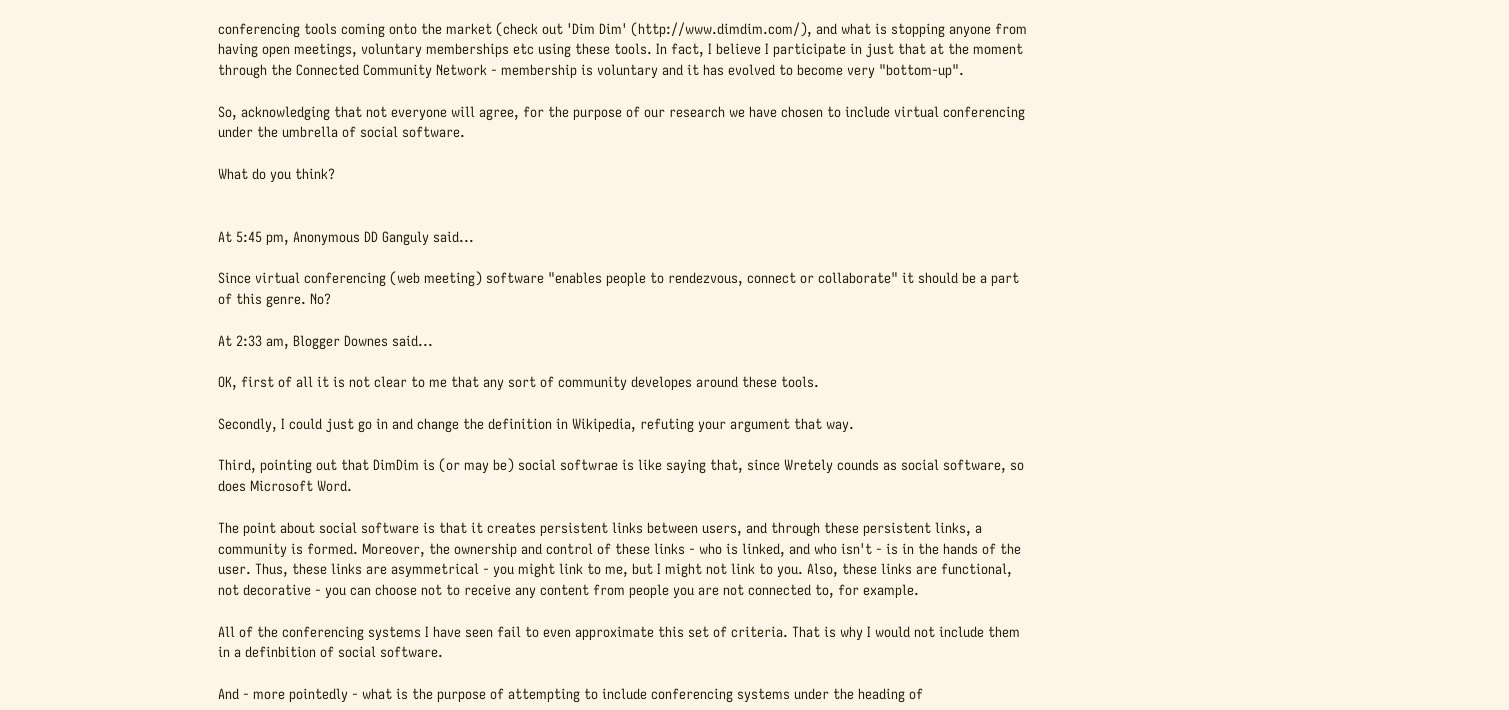conferencing tools coming onto the market (check out 'Dim Dim' (http://www.dimdim.com/), and what is stopping anyone from having open meetings, voluntary memberships etc using these tools. In fact, I believe I participate in just that at the moment through the Connected Community Network - membership is voluntary and it has evolved to become very "bottom-up".

So, acknowledging that not everyone will agree, for the purpose of our research we have chosen to include virtual conferencing under the umbrella of social software.

What do you think?


At 5:45 pm, Anonymous DD Ganguly said...

Since virtual conferencing (web meeting) software "enables people to rendezvous, connect or collaborate" it should be a part of this genre. No?

At 2:33 am, Blogger Downes said...

OK, first of all it is not clear to me that any sort of community developes around these tools.

Secondly, I could just go in and change the definition in Wikipedia, refuting your argument that way.

Third, pointing out that DimDim is (or may be) social softwrae is like saying that, since Wretely counds as social software, so does Microsoft Word.

The point about social software is that it creates persistent links between users, and through these persistent links, a community is formed. Moreover, the ownership and control of these links - who is linked, and who isn't - is in the hands of the user. Thus, these links are asymmetrical - you might link to me, but I might not link to you. Also, these links are functional, not decorative - you can choose not to receive any content from people you are not connected to, for example.

All of the conferencing systems I have seen fail to even approximate this set of criteria. That is why I would not include them in a definbition of social software.

And - more pointedly - what is the purpose of attempting to include conferencing systems under the heading of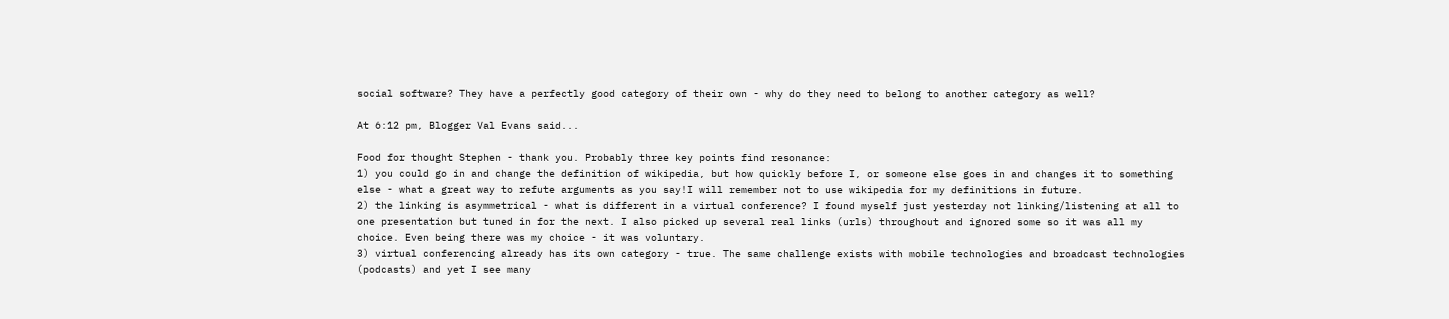social software? They have a perfectly good category of their own - why do they need to belong to another category as well?

At 6:12 pm, Blogger Val Evans said...

Food for thought Stephen - thank you. Probably three key points find resonance:
1) you could go in and change the definition of wikipedia, but how quickly before I, or someone else goes in and changes it to something else - what a great way to refute arguments as you say!I will remember not to use wikipedia for my definitions in future.
2) the linking is asymmetrical - what is different in a virtual conference? I found myself just yesterday not linking/listening at all to one presentation but tuned in for the next. I also picked up several real links (urls) throughout and ignored some so it was all my choice. Even being there was my choice - it was voluntary.
3) virtual conferencing already has its own category - true. The same challenge exists with mobile technologies and broadcast technologies (podcasts) and yet I see many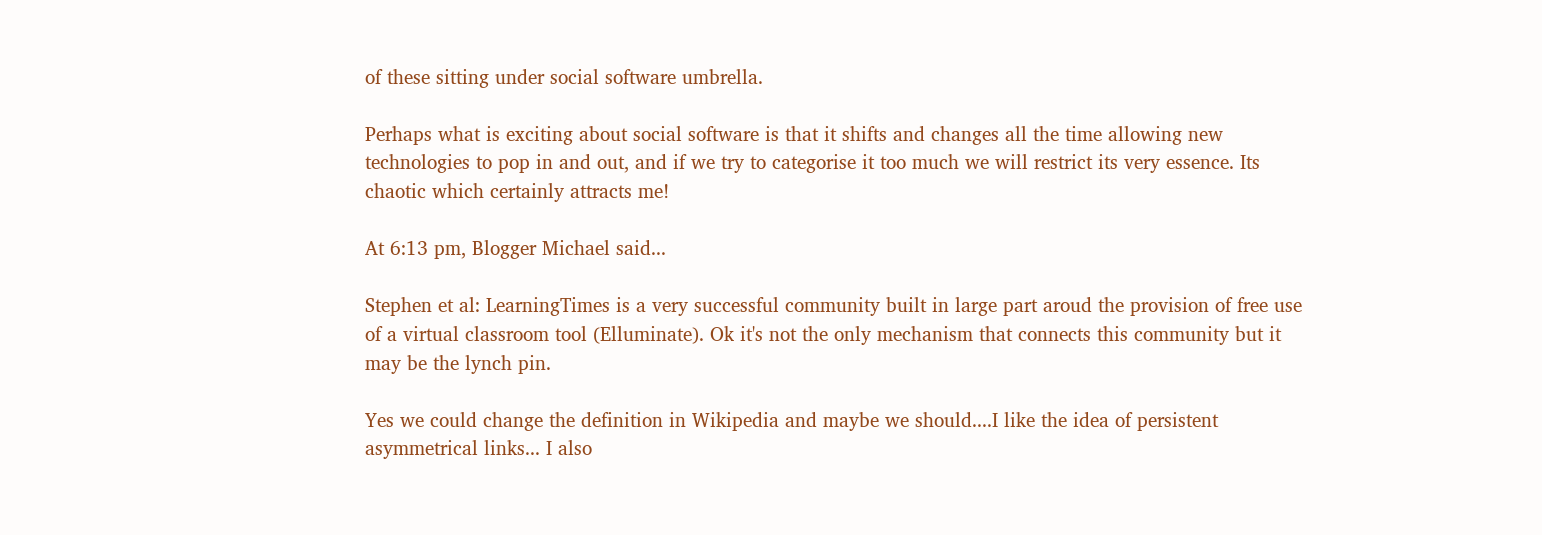of these sitting under social software umbrella.

Perhaps what is exciting about social software is that it shifts and changes all the time allowing new technologies to pop in and out, and if we try to categorise it too much we will restrict its very essence. Its chaotic which certainly attracts me!

At 6:13 pm, Blogger Michael said...

Stephen et al: LearningTimes is a very successful community built in large part aroud the provision of free use of a virtual classroom tool (Elluminate). Ok it's not the only mechanism that connects this community but it may be the lynch pin.

Yes we could change the definition in Wikipedia and maybe we should....I like the idea of persistent asymmetrical links... I also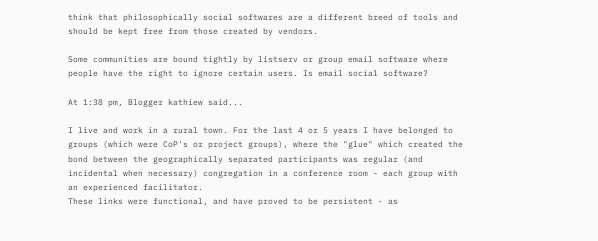think that philosophically social softwares are a different breed of tools and should be kept free from those created by vendors.

Some communities are bound tightly by listserv or group email software where people have the right to ignore certain users. Is email social software?

At 1:38 pm, Blogger kathiew said...

I live and work in a rural town. For the last 4 or 5 years I have belonged to groups (which were CoP's or project groups), where the "glue" which created the bond between the geographically separated participants was regular (and incidental when necessary) congregation in a conference room - each group with an experienced facilitator.
These links were functional, and have proved to be persistent - as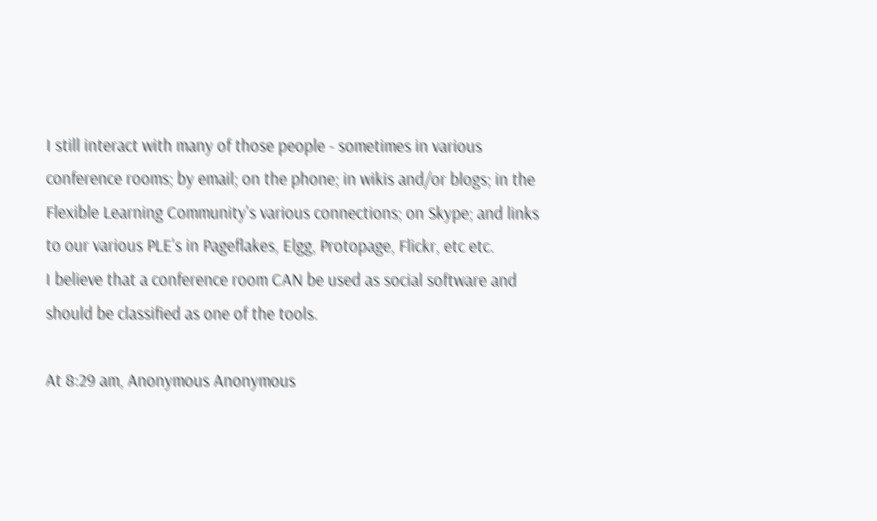I still interact with many of those people - sometimes in various conference rooms; by email; on the phone; in wikis and/or blogs; in the Flexible Learning Community's various connections; on Skype; and links to our various PLE's in Pageflakes, Elgg, Protopage, Flickr, etc etc.
I believe that a conference room CAN be used as social software and should be classified as one of the tools.

At 8:29 am, Anonymous Anonymous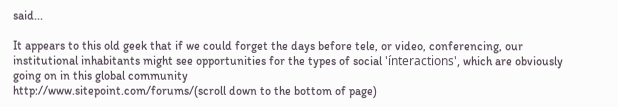said...

It appears to this old geek that if we could forget the days before tele, or video, conferencing, our institutional inhabitants might see opportunities for the types of social 'ínteractions', which are obviously going on in this global community
http://www.sitepoint.com/forums/(scroll down to the bottom of page)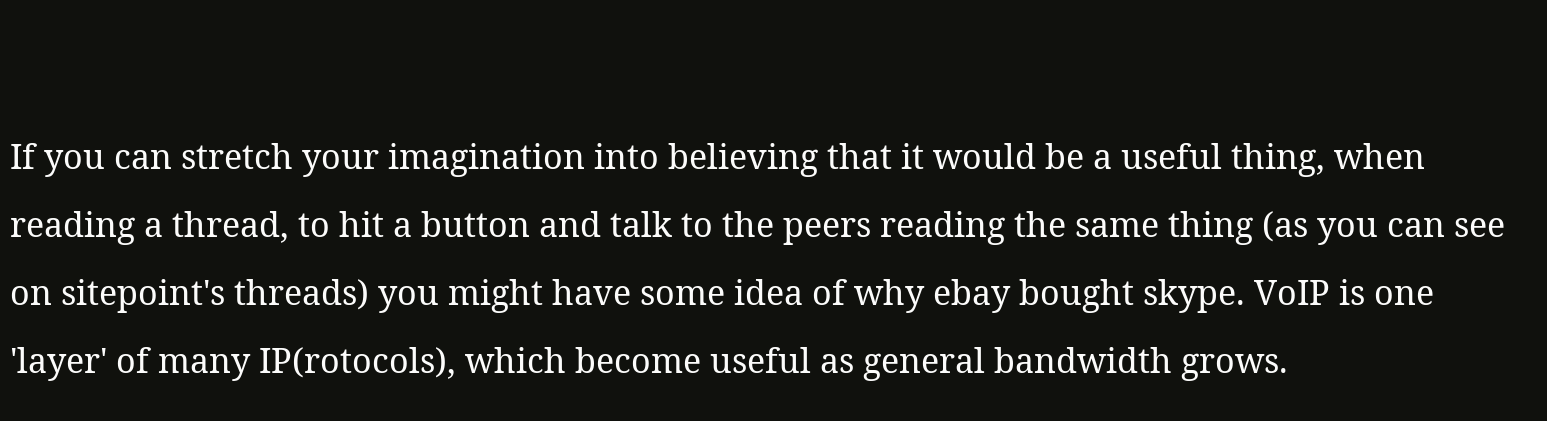If you can stretch your imagination into believing that it would be a useful thing, when reading a thread, to hit a button and talk to the peers reading the same thing (as you can see on sitepoint's threads) you might have some idea of why ebay bought skype. VoIP is one 'layer' of many IP(rotocols), which become useful as general bandwidth grows.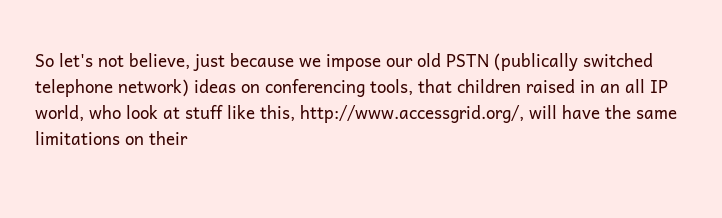So let's not believe, just because we impose our old PSTN (publically switched telephone network) ideas on conferencing tools, that children raised in an all IP world, who look at stuff like this, http://www.accessgrid.org/, will have the same limitations on their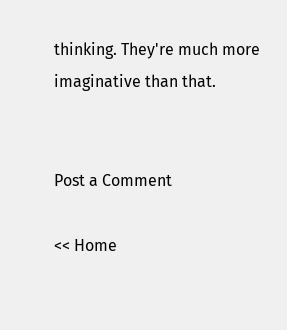thinking. They're much more imaginative than that.


Post a Comment

<< Home